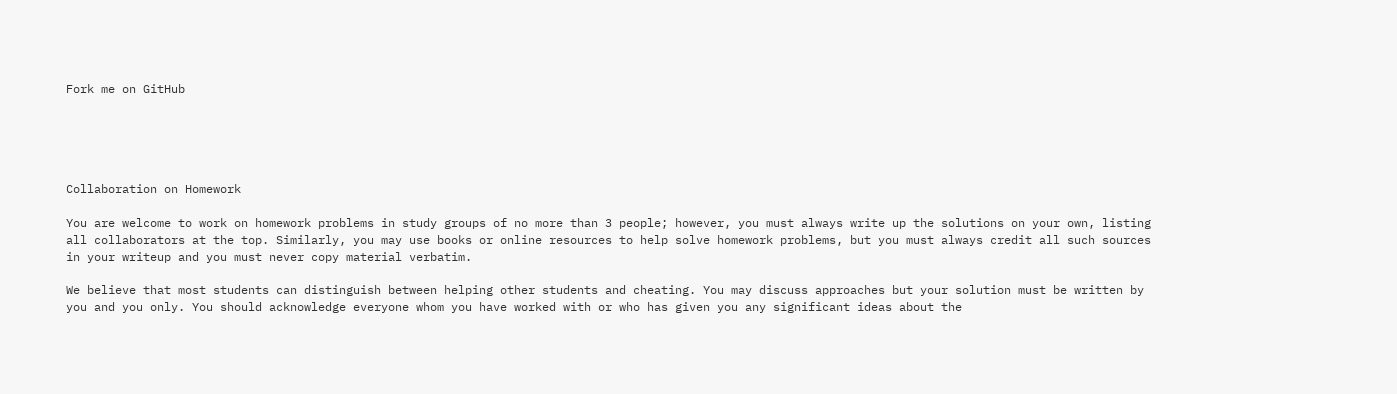Fork me on GitHub





Collaboration on Homework

You are welcome to work on homework problems in study groups of no more than 3 people; however, you must always write up the solutions on your own, listing all collaborators at the top. Similarly, you may use books or online resources to help solve homework problems, but you must always credit all such sources in your writeup and you must never copy material verbatim.

We believe that most students can distinguish between helping other students and cheating. You may discuss approaches but your solution must be written by you and you only. You should acknowledge everyone whom you have worked with or who has given you any significant ideas about the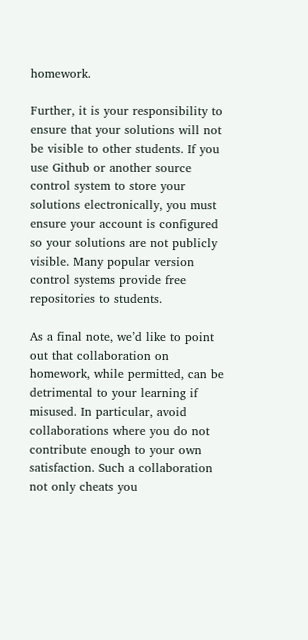homework.

Further, it is your responsibility to ensure that your solutions will not be visible to other students. If you use Github or another source control system to store your solutions electronically, you must ensure your account is configured so your solutions are not publicly visible. Many popular version control systems provide free repositories to students.

As a final note, we’d like to point out that collaboration on homework, while permitted, can be detrimental to your learning if misused. In particular, avoid collaborations where you do not contribute enough to your own satisfaction. Such a collaboration not only cheats you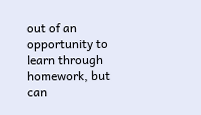out of an opportunity to learn through homework, but can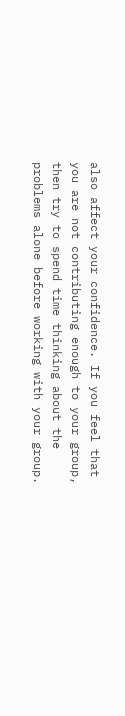also affect your confidence. If you feel that you are not contributing enough to your group, then try to spend time thinking about the problems alone before working with your group.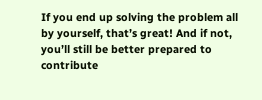If you end up solving the problem all by yourself, that’s great! And if not, you’ll still be better prepared to contribute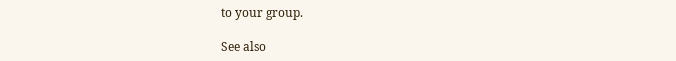to your group.

See also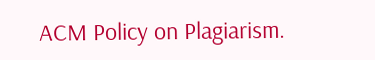ACM Policy on Plagiarism.